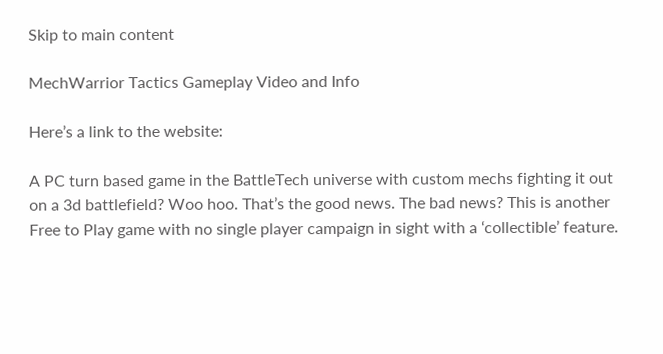Skip to main content

MechWarrior Tactics Gameplay Video and Info

Here’s a link to the website:

A PC turn based game in the BattleTech universe with custom mechs fighting it out on a 3d battlefield? Woo hoo. That’s the good news. The bad news? This is another Free to Play game with no single player campaign in sight with a ‘collectible’ feature.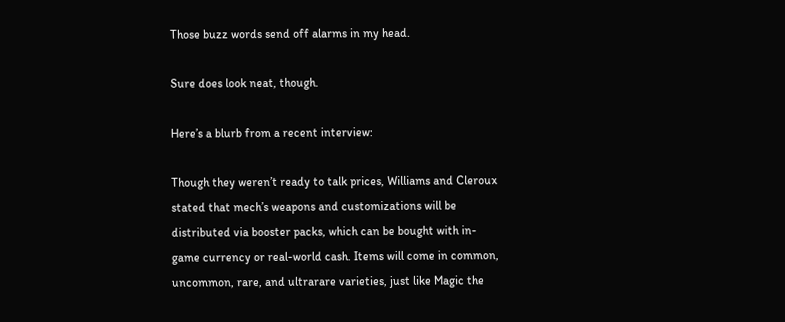Those buzz words send off alarms in my head.

Sure does look neat, though.

Here’s a blurb from a recent interview:

Though they weren’t ready to talk prices, Williams and Cleroux stated that mech’s weapons and customizations will be distributed via booster packs, which can be bought with in-game currency or real-world cash. Items will come in common, uncommon, rare, and ultrarare varieties, just like Magic the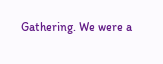Gathering. We were a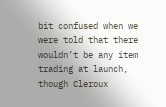bit confused when we were told that there wouldn’t be any item trading at launch, though Cleroux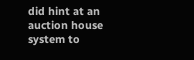did hint at an auction house system to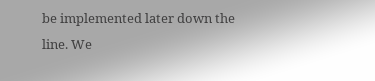be implemented later down the line. We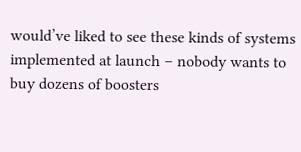would’ve liked to see these kinds of systems implemented at launch – nobody wants to buy dozens of boosters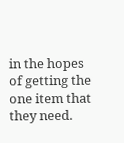in the hopes of getting the one item that they need.